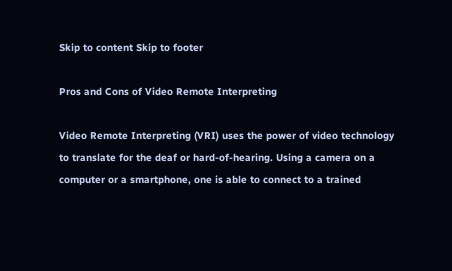Skip to content Skip to footer

Pros and Cons of Video Remote Interpreting

Video Remote Interpreting (VRI) uses the power of video technology to translate for the deaf or hard-of-hearing. Using a camera on a computer or a smartphone, one is able to connect to a trained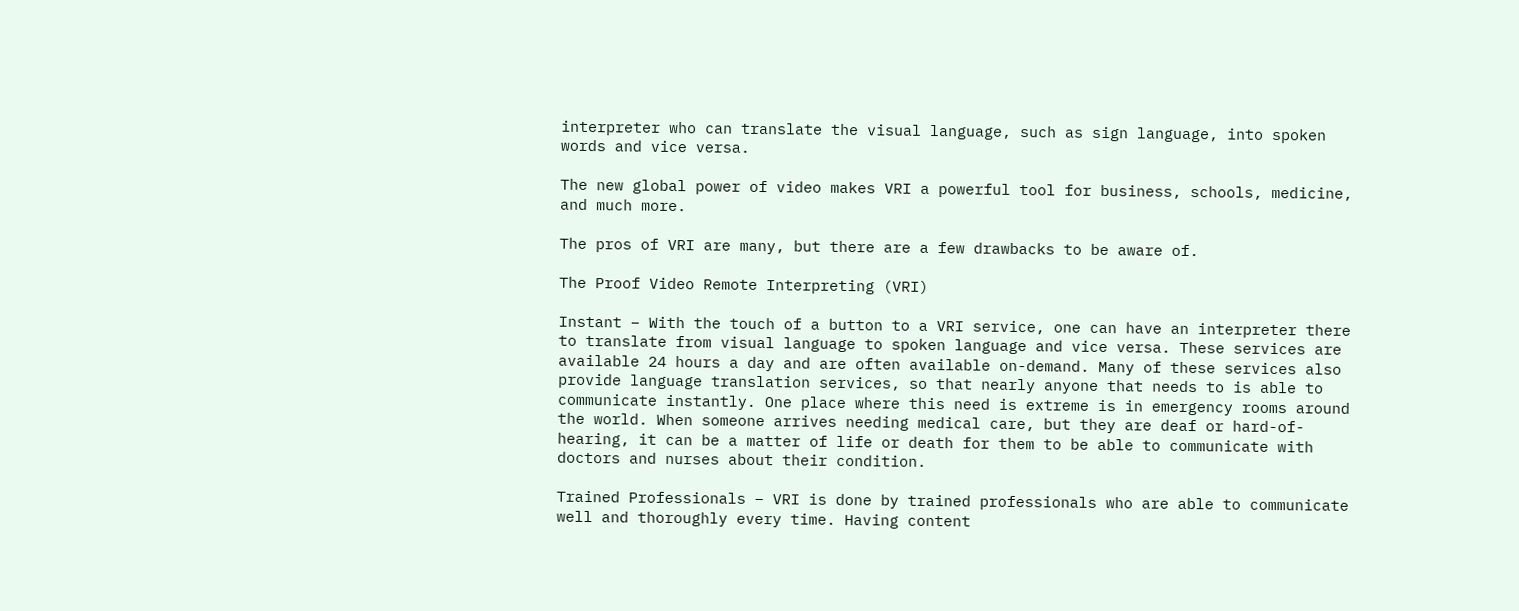interpreter who can translate the visual language, such as sign language, into spoken words and vice versa.

The new global power of video makes VRI a powerful tool for business, schools, medicine, and much more.

The pros of VRI are many, but there are a few drawbacks to be aware of.

The Proof Video Remote Interpreting (VRI)

Instant – With the touch of a button to a VRI service, one can have an interpreter there to translate from visual language to spoken language and vice versa. These services are available 24 hours a day and are often available on-demand. Many of these services also provide language translation services, so that nearly anyone that needs to is able to communicate instantly. One place where this need is extreme is in emergency rooms around the world. When someone arrives needing medical care, but they are deaf or hard-of-hearing, it can be a matter of life or death for them to be able to communicate with doctors and nurses about their condition.

Trained Professionals – VRI is done by trained professionals who are able to communicate well and thoroughly every time. Having content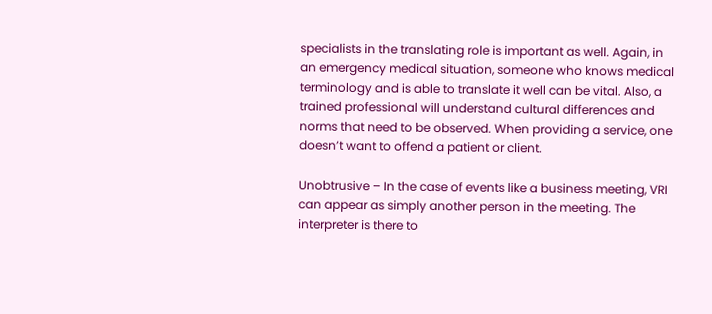specialists in the translating role is important as well. Again, in an emergency medical situation, someone who knows medical terminology and is able to translate it well can be vital. Also, a trained professional will understand cultural differences and norms that need to be observed. When providing a service, one doesn’t want to offend a patient or client.

Unobtrusive – In the case of events like a business meeting, VRI can appear as simply another person in the meeting. The interpreter is there to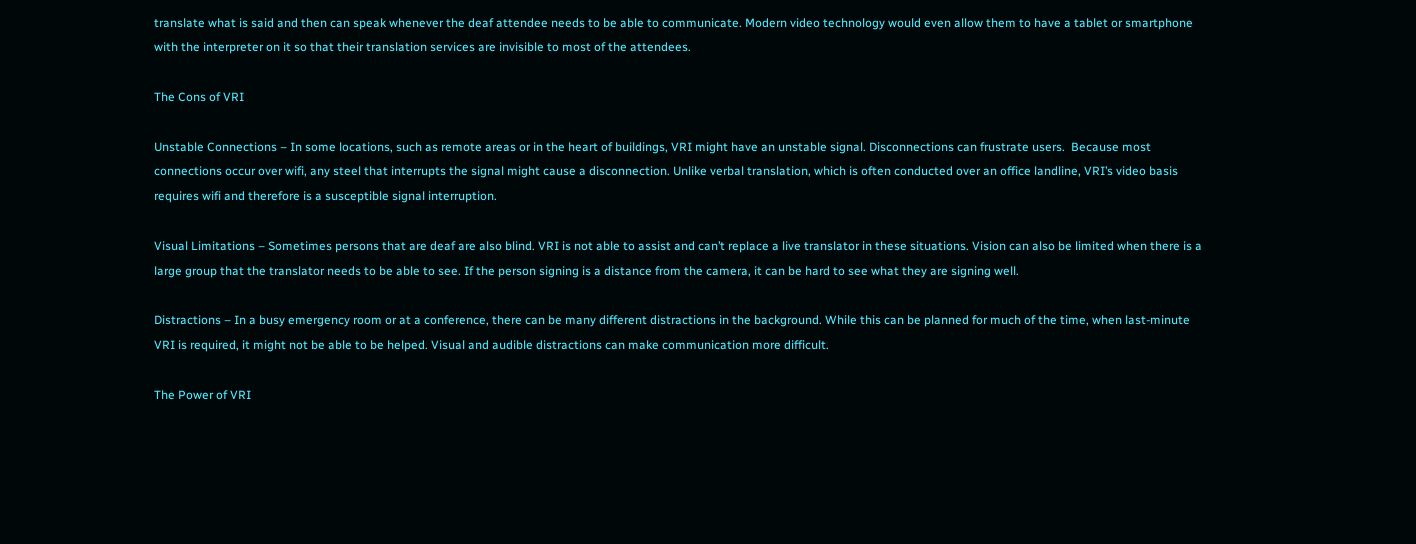translate what is said and then can speak whenever the deaf attendee needs to be able to communicate. Modern video technology would even allow them to have a tablet or smartphone with the interpreter on it so that their translation services are invisible to most of the attendees.

The Cons of VRI

Unstable Connections – In some locations, such as remote areas or in the heart of buildings, VRI might have an unstable signal. Disconnections can frustrate users.  Because most connections occur over wifi, any steel that interrupts the signal might cause a disconnection. Unlike verbal translation, which is often conducted over an office landline, VRI’s video basis requires wifi and therefore is a susceptible signal interruption.

Visual Limitations – Sometimes persons that are deaf are also blind. VRI is not able to assist and can’t replace a live translator in these situations. Vision can also be limited when there is a large group that the translator needs to be able to see. If the person signing is a distance from the camera, it can be hard to see what they are signing well.

Distractions – In a busy emergency room or at a conference, there can be many different distractions in the background. While this can be planned for much of the time, when last-minute VRI is required, it might not be able to be helped. Visual and audible distractions can make communication more difficult.

The Power of VRI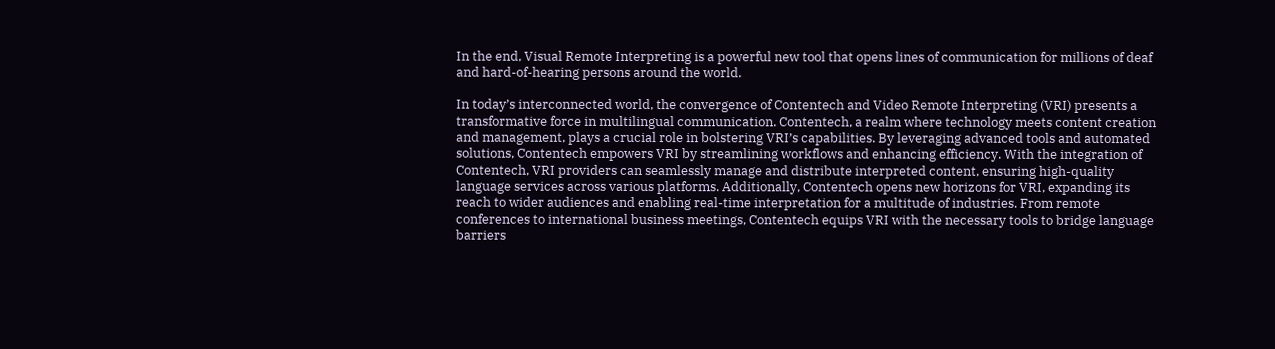In the end, Visual Remote Interpreting is a powerful new tool that opens lines of communication for millions of deaf and hard-of-hearing persons around the world.

In today’s interconnected world, the convergence of Contentech and Video Remote Interpreting (VRI) presents a transformative force in multilingual communication. Contentech, a realm where technology meets content creation and management, plays a crucial role in bolstering VRI’s capabilities. By leveraging advanced tools and automated solutions, Contentech empowers VRI by streamlining workflows and enhancing efficiency. With the integration of Contentech, VRI providers can seamlessly manage and distribute interpreted content, ensuring high-quality language services across various platforms. Additionally, Contentech opens new horizons for VRI, expanding its reach to wider audiences and enabling real-time interpretation for a multitude of industries. From remote conferences to international business meetings, Contentech equips VRI with the necessary tools to bridge language barriers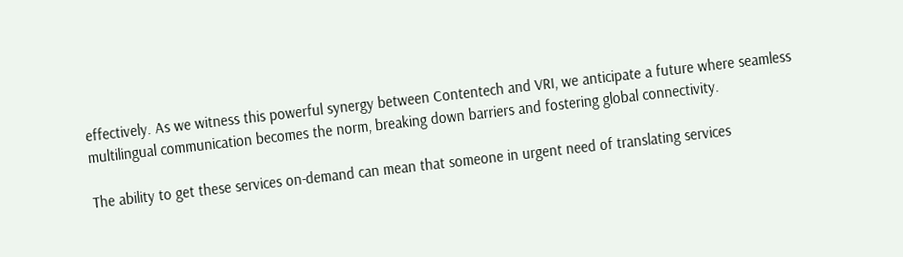effectively. As we witness this powerful synergy between Contentech and VRI, we anticipate a future where seamless multilingual communication becomes the norm, breaking down barriers and fostering global connectivity.

The ability to get these services on-demand can mean that someone in urgent need of translating services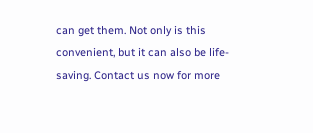can get them. Not only is this convenient, but it can also be life-saving. Contact us now for more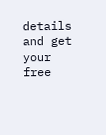details and get your free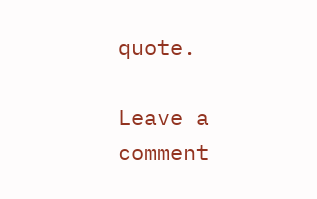quote.

Leave a comment